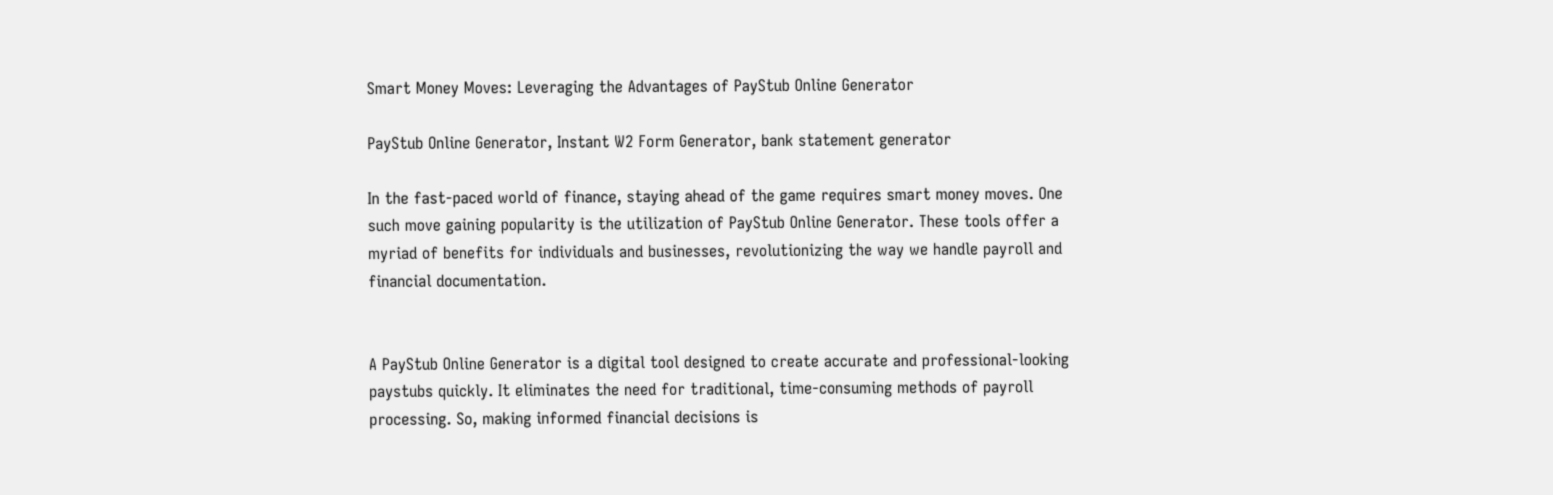Smart Money Moves: Leveraging the Advantages of PayStub Online Generator

PayStub Online Generator, Instant W2 Form Generator, bank statement generator

In the fast-paced world of finance, staying ahead of the game requires smart money moves. One such move gaining popularity is the utilization of PayStub Online Generator. These tools offer a myriad of benefits for individuals and businesses, revolutionizing the way we handle payroll and financial documentation.


A PayStub Online Generator is a digital tool designed to create accurate and professional-looking paystubs quickly. It eliminates the need for traditional, time-consuming methods of payroll processing. So, making informed financial decisions is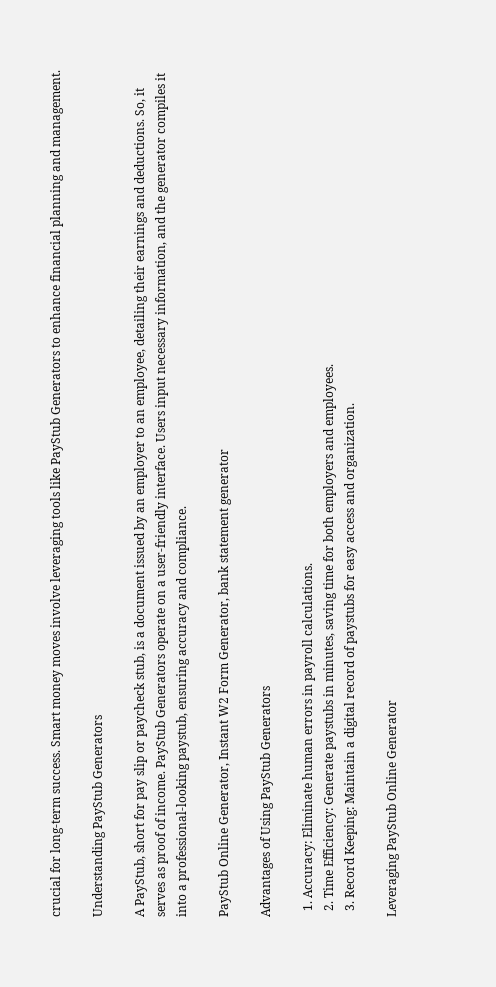crucial for long-term success. Smart money moves involve leveraging tools like PayStub Generators to enhance financial planning and management.

Understanding PayStub Generators

A PayStub, short for pay slip or paycheck stub, is a document issued by an employer to an employee, detailing their earnings and deductions. So, it serves as proof of income. PayStub Generators operate on a user-friendly interface. Users input necessary information, and the generator compiles it into a professional-looking paystub, ensuring accuracy and compliance.

PayStub Online Generator, Instant W2 Form Generator, bank statement generator

Advantages of Using PayStub Generators

  1. Accuracy: Eliminate human errors in payroll calculations.
  2. Time Efficiency: Generate paystubs in minutes, saving time for both employers and employees.
  3. Record Keeping: Maintain a digital record of paystubs for easy access and organization.

Leveraging PayStub Online Generator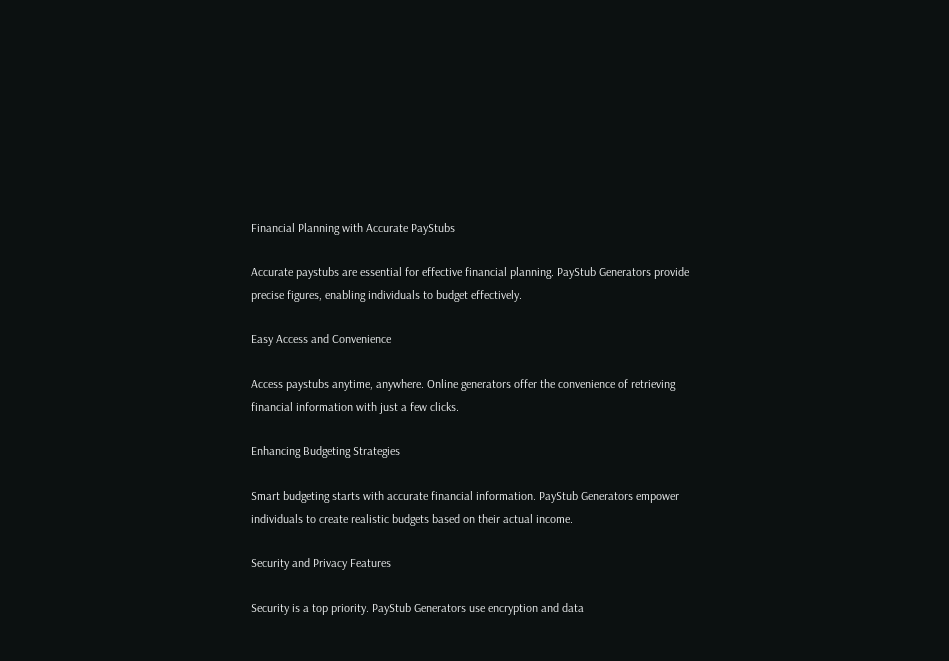Financial Planning with Accurate PayStubs

Accurate paystubs are essential for effective financial planning. PayStub Generators provide precise figures, enabling individuals to budget effectively.

Easy Access and Convenience

Access paystubs anytime, anywhere. Online generators offer the convenience of retrieving financial information with just a few clicks.

Enhancing Budgeting Strategies

Smart budgeting starts with accurate financial information. PayStub Generators empower individuals to create realistic budgets based on their actual income.

Security and Privacy Features

Security is a top priority. PayStub Generators use encryption and data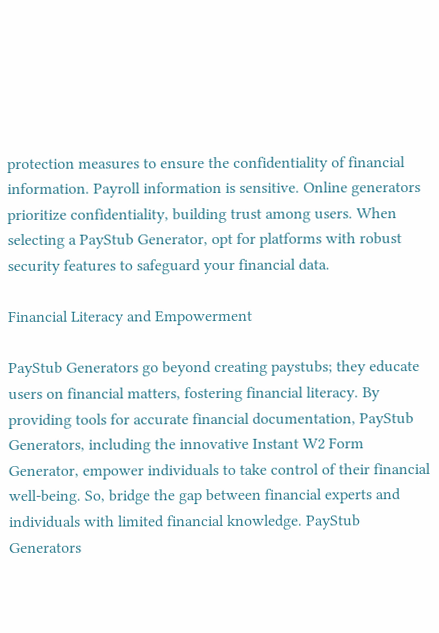protection measures to ensure the confidentiality of financial information. Payroll information is sensitive. Online generators prioritize confidentiality, building trust among users. When selecting a PayStub Generator, opt for platforms with robust security features to safeguard your financial data.

Financial Literacy and Empowerment

PayStub Generators go beyond creating paystubs; they educate users on financial matters, fostering financial literacy. By providing tools for accurate financial documentation, PayStub Generators, including the innovative Instant W2 Form Generator, empower individuals to take control of their financial well-being. So, bridge the gap between financial experts and individuals with limited financial knowledge. PayStub Generators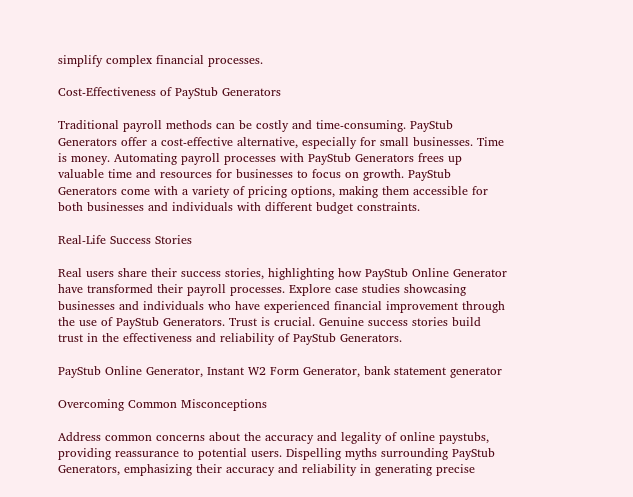simplify complex financial processes.

Cost-Effectiveness of PayStub Generators

Traditional payroll methods can be costly and time-consuming. PayStub Generators offer a cost-effective alternative, especially for small businesses. Time is money. Automating payroll processes with PayStub Generators frees up valuable time and resources for businesses to focus on growth. PayStub Generators come with a variety of pricing options, making them accessible for both businesses and individuals with different budget constraints.

Real-Life Success Stories

Real users share their success stories, highlighting how PayStub Online Generator have transformed their payroll processes. Explore case studies showcasing businesses and individuals who have experienced financial improvement through the use of PayStub Generators. Trust is crucial. Genuine success stories build trust in the effectiveness and reliability of PayStub Generators.

PayStub Online Generator, Instant W2 Form Generator, bank statement generator

Overcoming Common Misconceptions

Address common concerns about the accuracy and legality of online paystubs, providing reassurance to potential users. Dispelling myths surrounding PayStub Generators, emphasizing their accuracy and reliability in generating precise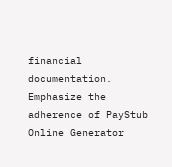financial documentation. Emphasize the adherence of PayStub Online Generator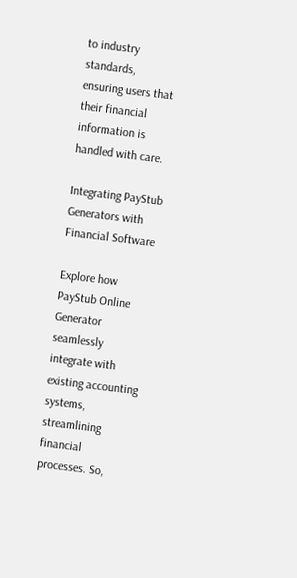to industry standards, ensuring users that their financial information is handled with care.

Integrating PayStub Generators with Financial Software

Explore how PayStub Online Generator seamlessly integrate with existing accounting systems, streamlining financial processes. So,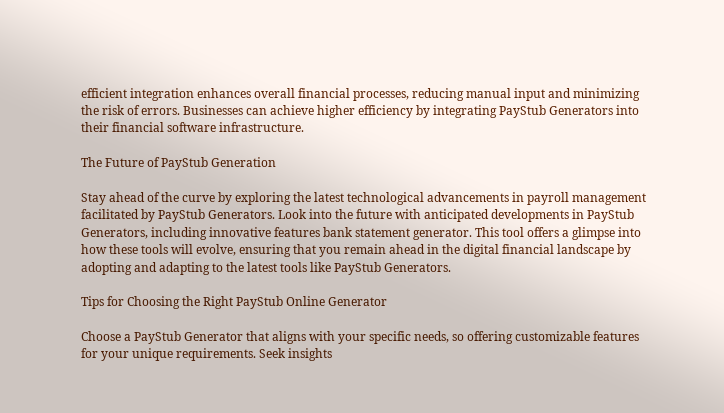efficient integration enhances overall financial processes, reducing manual input and minimizing the risk of errors. Businesses can achieve higher efficiency by integrating PayStub Generators into their financial software infrastructure.

The Future of PayStub Generation

Stay ahead of the curve by exploring the latest technological advancements in payroll management facilitated by PayStub Generators. Look into the future with anticipated developments in PayStub Generators, including innovative features bank statement generator. This tool offers a glimpse into how these tools will evolve, ensuring that you remain ahead in the digital financial landscape by adopting and adapting to the latest tools like PayStub Generators.

Tips for Choosing the Right PayStub Online Generator

Choose a PayStub Generator that aligns with your specific needs, so offering customizable features for your unique requirements. Seek insights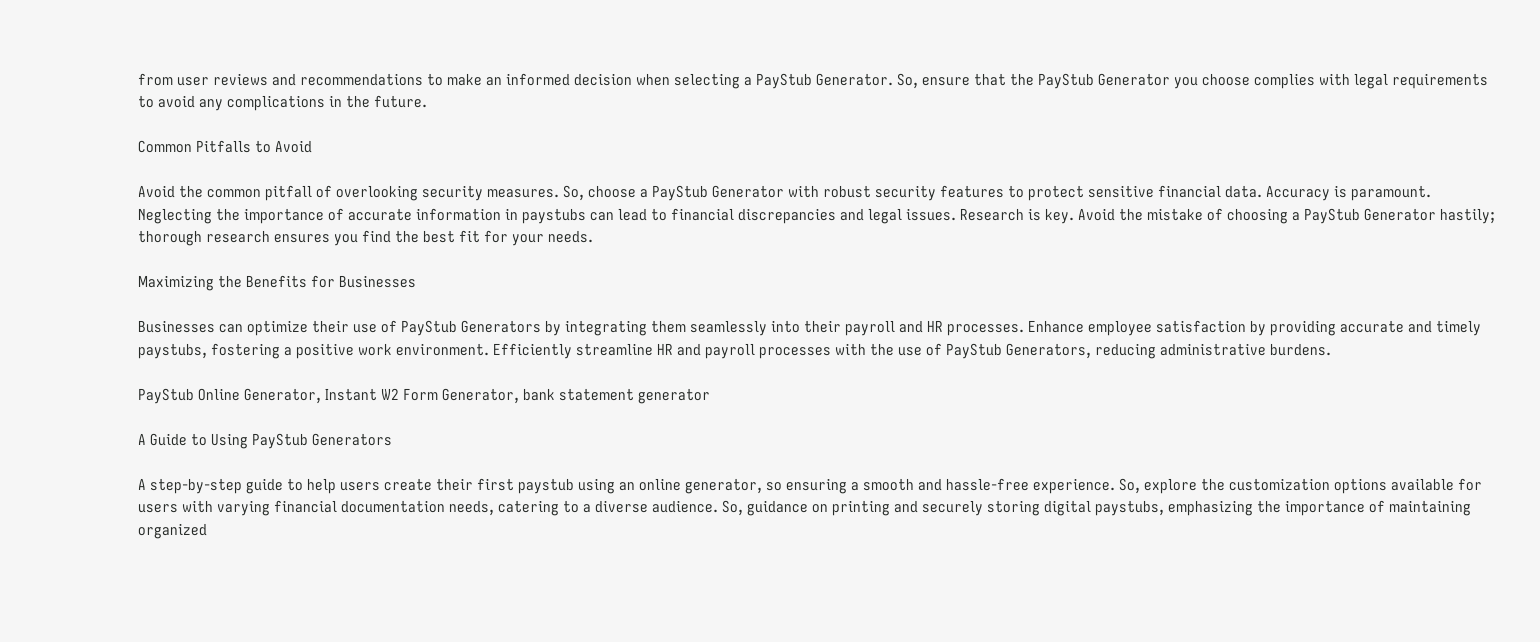from user reviews and recommendations to make an informed decision when selecting a PayStub Generator. So, ensure that the PayStub Generator you choose complies with legal requirements to avoid any complications in the future.

Common Pitfalls to Avoid

Avoid the common pitfall of overlooking security measures. So, choose a PayStub Generator with robust security features to protect sensitive financial data. Accuracy is paramount. Neglecting the importance of accurate information in paystubs can lead to financial discrepancies and legal issues. Research is key. Avoid the mistake of choosing a PayStub Generator hastily; thorough research ensures you find the best fit for your needs.

Maximizing the Benefits for Businesses

Businesses can optimize their use of PayStub Generators by integrating them seamlessly into their payroll and HR processes. Enhance employee satisfaction by providing accurate and timely paystubs, fostering a positive work environment. Efficiently streamline HR and payroll processes with the use of PayStub Generators, reducing administrative burdens.

PayStub Online Generator, Instant W2 Form Generator, bank statement generator

A Guide to Using PayStub Generators

A step-by-step guide to help users create their first paystub using an online generator, so ensuring a smooth and hassle-free experience. So, explore the customization options available for users with varying financial documentation needs, catering to a diverse audience. So, guidance on printing and securely storing digital paystubs, emphasizing the importance of maintaining organized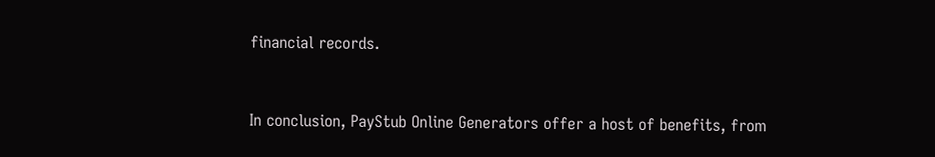financial records.


In conclusion, PayStub Online Generators offer a host of benefits, from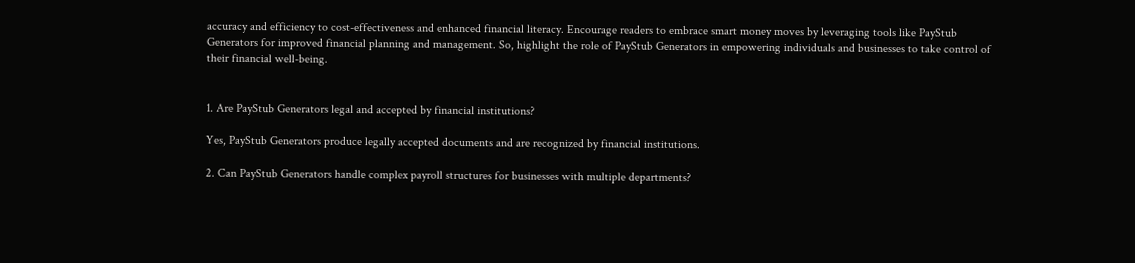accuracy and efficiency to cost-effectiveness and enhanced financial literacy. Encourage readers to embrace smart money moves by leveraging tools like PayStub Generators for improved financial planning and management. So, highlight the role of PayStub Generators in empowering individuals and businesses to take control of their financial well-being.


1. Are PayStub Generators legal and accepted by financial institutions?

Yes, PayStub Generators produce legally accepted documents and are recognized by financial institutions.

2. Can PayStub Generators handle complex payroll structures for businesses with multiple departments?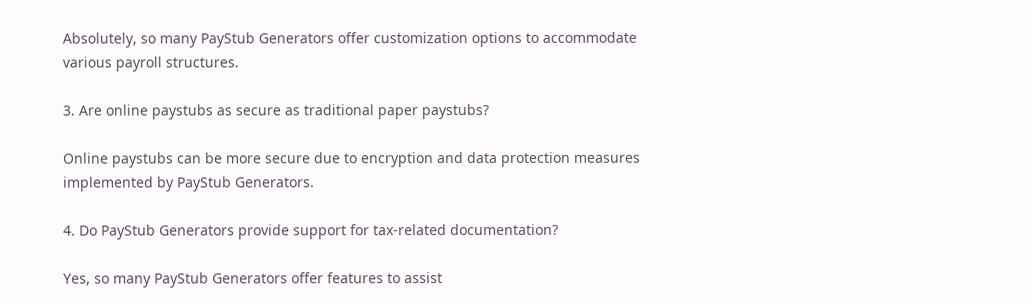Absolutely, so many PayStub Generators offer customization options to accommodate various payroll structures.

3. Are online paystubs as secure as traditional paper paystubs?

Online paystubs can be more secure due to encryption and data protection measures implemented by PayStub Generators.

4. Do PayStub Generators provide support for tax-related documentation?

Yes, so many PayStub Generators offer features to assist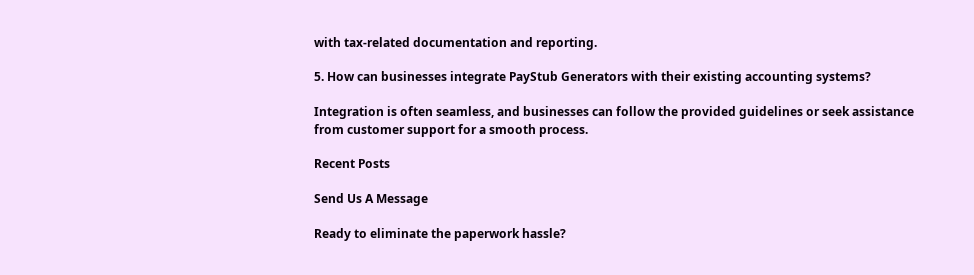with tax-related documentation and reporting.

5. How can businesses integrate PayStub Generators with their existing accounting systems?

Integration is often seamless, and businesses can follow the provided guidelines or seek assistance from customer support for a smooth process.

Recent Posts

Send Us A Message

Ready to eliminate the paperwork hassle?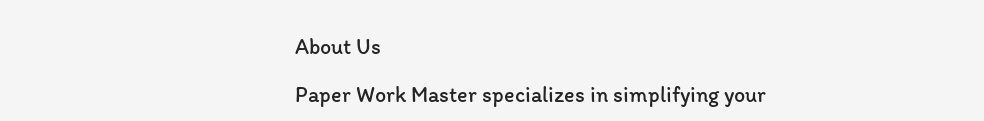About Us

Paper Work Master specializes in simplifying your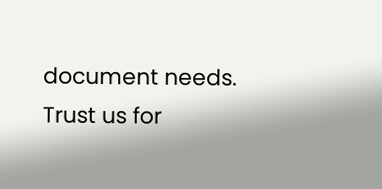document needs. Trust us for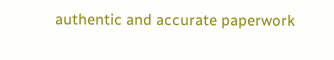authentic and accurate paperwork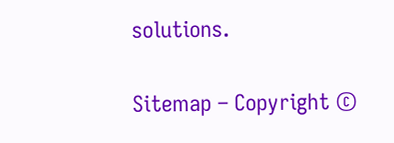solutions.

Sitemap – Copyright ©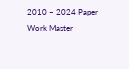2010 – 2024 Paper Work Master